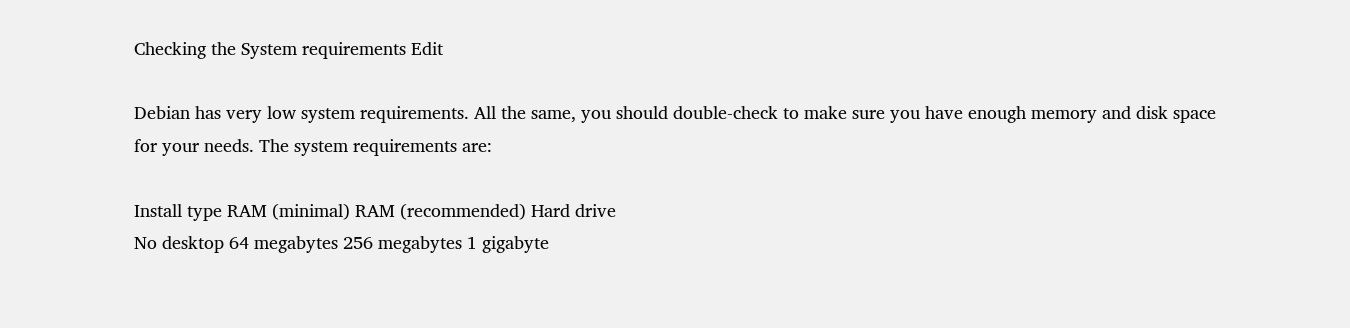Checking the System requirements Edit

Debian has very low system requirements. All the same, you should double-check to make sure you have enough memory and disk space for your needs. The system requirements are:

Install type RAM (minimal) RAM (recommended) Hard drive
No desktop 64 megabytes 256 megabytes 1 gigabyte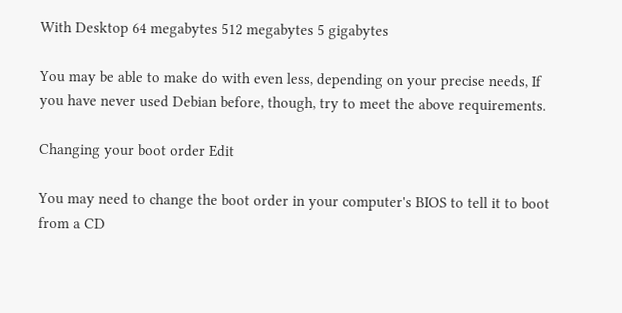With Desktop 64 megabytes 512 megabytes 5 gigabytes

You may be able to make do with even less, depending on your precise needs, If you have never used Debian before, though, try to meet the above requirements.

Changing your boot order Edit

You may need to change the boot order in your computer's BIOS to tell it to boot from a CD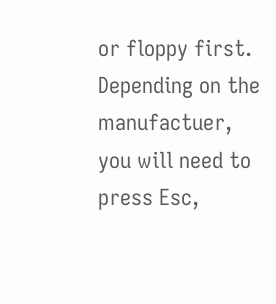or floppy first. Depending on the manufactuer, you will need to press Esc,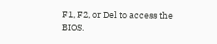F1, F2, or Del to access the BIOS.